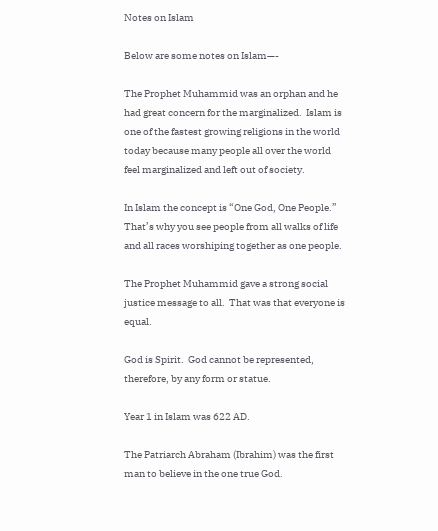Notes on Islam

Below are some notes on Islam—-

The Prophet Muhammid was an orphan and he had great concern for the marginalized.  Islam is one of the fastest growing religions in the world today because many people all over the world feel marginalized and left out of society.

In Islam the concept is “One God, One People.”  That’s why you see people from all walks of life and all races worshiping together as one people.

The Prophet Muhammid gave a strong social justice message to all.  That was that everyone is equal.

God is Spirit.  God cannot be represented, therefore, by any form or statue.

Year 1 in Islam was 622 AD.

The Patriarch Abraham (Ibrahim) was the first man to believe in the one true God.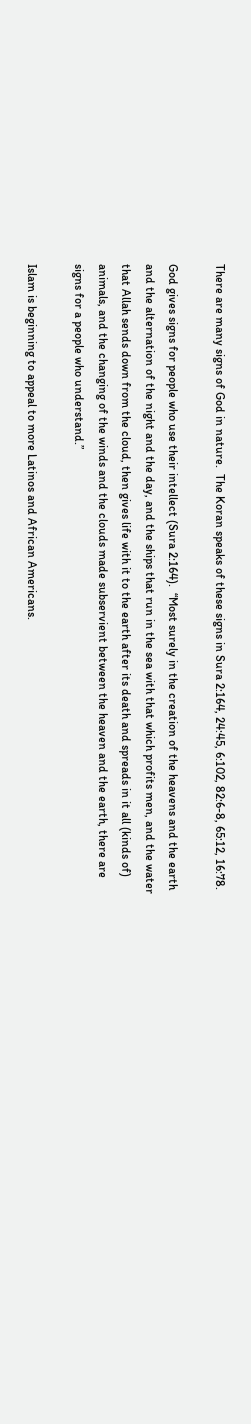There are many signs of God in nature.  The Koran speaks of these signs in Sura 2:164, 24:45, 6:102, 82:6-8, 65:12, 16:78.

God gives signs for people who use their intellect (Sura 2:164).  “Most surely in the creation of the heavens and the earth and the alternation of the night and the day, and the ships that run in the sea with that which profits men, and the water that Allah sends down from the cloud, then gives life with it to the earth after its death and spreads in it all (kinds of) animals, and the changing of the winds and the clouds made subservient between the heaven and the earth, there are signs for a people who understand.”

Islam is beginning to appeal to more Latinos and African Americans.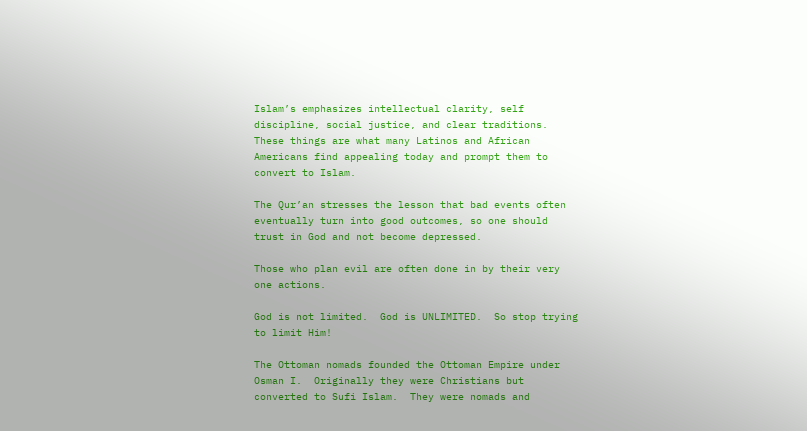Islam’s emphasizes intellectual clarity, self discipline, social justice, and clear traditions.  These things are what many Latinos and African Americans find appealing today and prompt them to convert to Islam.

The Qur’an stresses the lesson that bad events often eventually turn into good outcomes, so one should trust in God and not become depressed.

Those who plan evil are often done in by their very one actions.

God is not limited.  God is UNLIMITED.  So stop trying to limit Him!

The Ottoman nomads founded the Ottoman Empire under Osman I.  Originally they were Christians but converted to Sufi Islam.  They were nomads and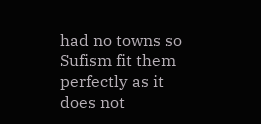had no towns so Sufism fit them perfectly as it does not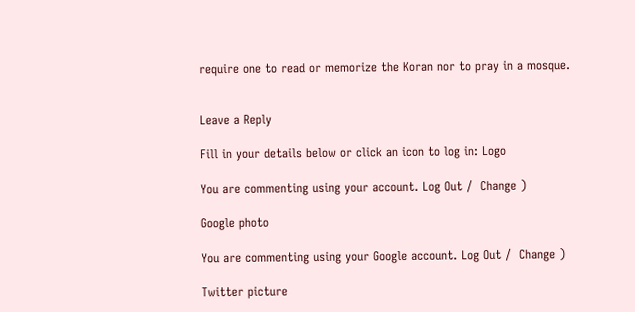require one to read or memorize the Koran nor to pray in a mosque.


Leave a Reply

Fill in your details below or click an icon to log in: Logo

You are commenting using your account. Log Out /  Change )

Google photo

You are commenting using your Google account. Log Out /  Change )

Twitter picture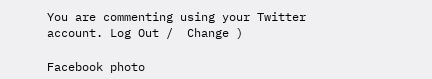You are commenting using your Twitter account. Log Out /  Change )

Facebook photo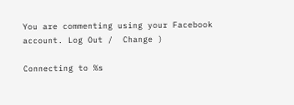You are commenting using your Facebook account. Log Out /  Change )

Connecting to %s